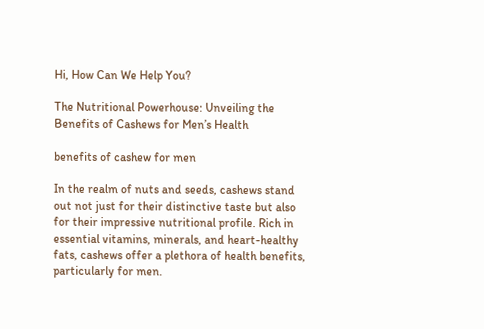Hi, How Can We Help You?

The Nutritional Powerhouse: Unveiling the Benefits of Cashews for Men’s Health

benefits of cashew for men

In the realm of nuts and seeds, cashews stand out not just for their distinctive taste but also for their impressive nutritional profile. Rich in essential vitamins, minerals, and heart-healthy fats, cashews offer a plethora of health benefits, particularly for men.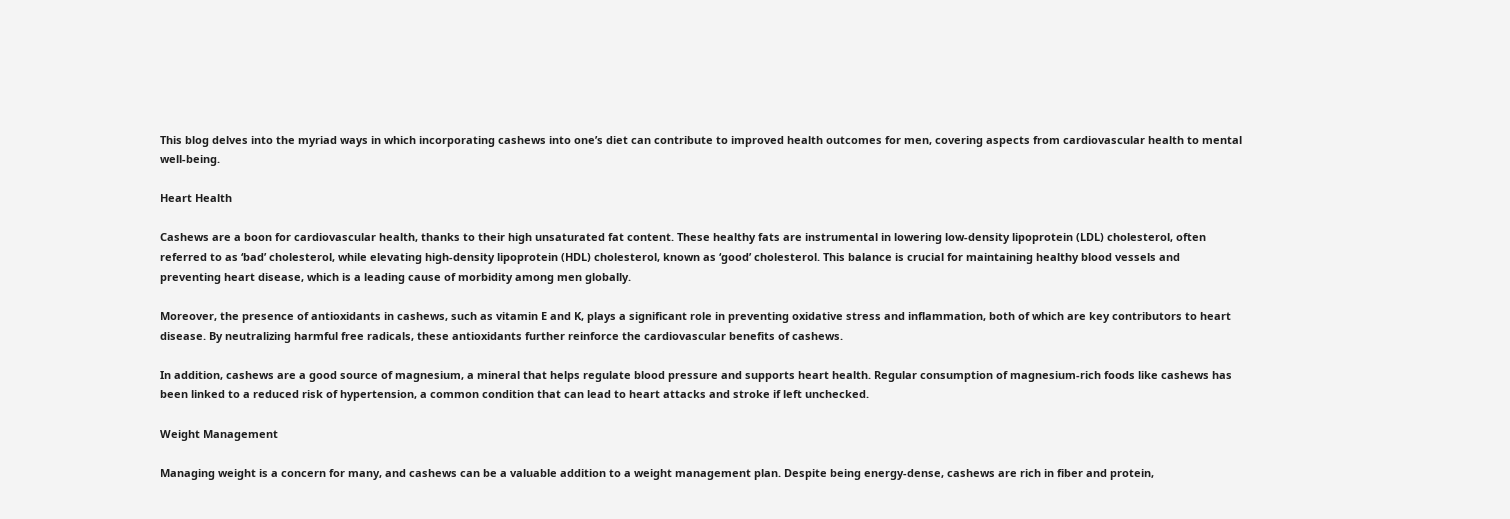This blog delves into the myriad ways in which incorporating cashews into one’s diet can contribute to improved health outcomes for men, covering aspects from cardiovascular health to mental well-being.

Heart Health

Cashews are a boon for cardiovascular health, thanks to their high unsaturated fat content. These healthy fats are instrumental in lowering low-density lipoprotein (LDL) cholesterol, often referred to as ‘bad’ cholesterol, while elevating high-density lipoprotein (HDL) cholesterol, known as ‘good’ cholesterol. This balance is crucial for maintaining healthy blood vessels and preventing heart disease, which is a leading cause of morbidity among men globally.

Moreover, the presence of antioxidants in cashews, such as vitamin E and K, plays a significant role in preventing oxidative stress and inflammation, both of which are key contributors to heart disease. By neutralizing harmful free radicals, these antioxidants further reinforce the cardiovascular benefits of cashews.

In addition, cashews are a good source of magnesium, a mineral that helps regulate blood pressure and supports heart health. Regular consumption of magnesium-rich foods like cashews has been linked to a reduced risk of hypertension, a common condition that can lead to heart attacks and stroke if left unchecked.

Weight Management

Managing weight is a concern for many, and cashews can be a valuable addition to a weight management plan. Despite being energy-dense, cashews are rich in fiber and protein,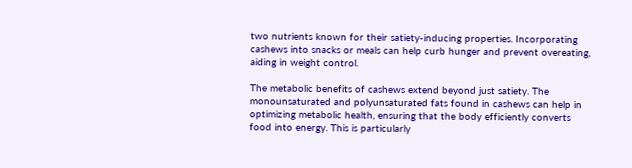two nutrients known for their satiety-inducing properties. Incorporating cashews into snacks or meals can help curb hunger and prevent overeating, aiding in weight control.

The metabolic benefits of cashews extend beyond just satiety. The monounsaturated and polyunsaturated fats found in cashews can help in optimizing metabolic health, ensuring that the body efficiently converts food into energy. This is particularly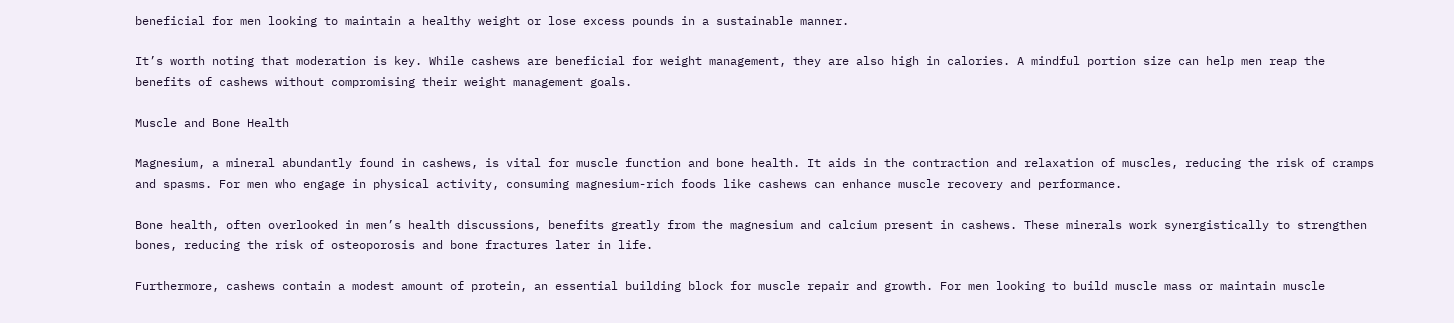beneficial for men looking to maintain a healthy weight or lose excess pounds in a sustainable manner.

It’s worth noting that moderation is key. While cashews are beneficial for weight management, they are also high in calories. A mindful portion size can help men reap the benefits of cashews without compromising their weight management goals.

Muscle and Bone Health

Magnesium, a mineral abundantly found in cashews, is vital for muscle function and bone health. It aids in the contraction and relaxation of muscles, reducing the risk of cramps and spasms. For men who engage in physical activity, consuming magnesium-rich foods like cashews can enhance muscle recovery and performance.

Bone health, often overlooked in men’s health discussions, benefits greatly from the magnesium and calcium present in cashews. These minerals work synergistically to strengthen bones, reducing the risk of osteoporosis and bone fractures later in life.

Furthermore, cashews contain a modest amount of protein, an essential building block for muscle repair and growth. For men looking to build muscle mass or maintain muscle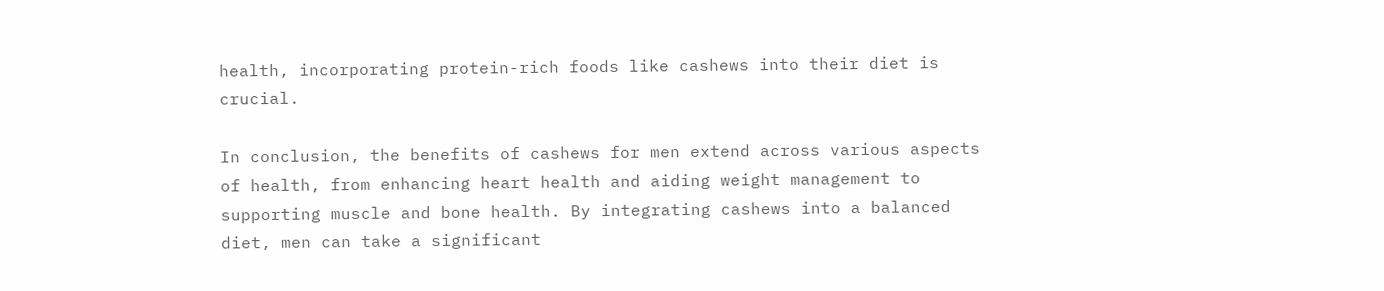health, incorporating protein-rich foods like cashews into their diet is crucial.

In conclusion, the benefits of cashews for men extend across various aspects of health, from enhancing heart health and aiding weight management to supporting muscle and bone health. By integrating cashews into a balanced diet, men can take a significant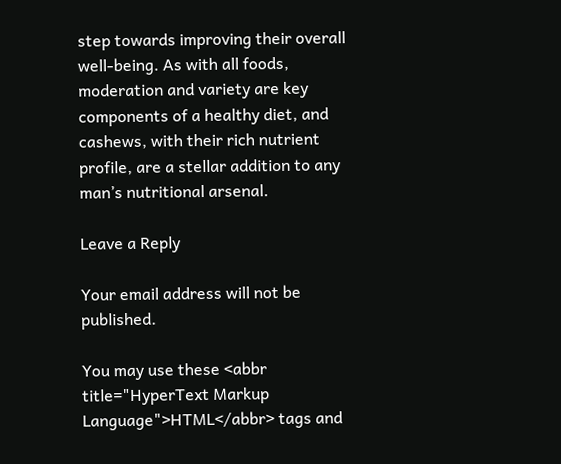step towards improving their overall well-being. As with all foods, moderation and variety are key components of a healthy diet, and cashews, with their rich nutrient profile, are a stellar addition to any man’s nutritional arsenal.

Leave a Reply

Your email address will not be published.

You may use these <abbr title="HyperText Markup Language">HTML</abbr> tags and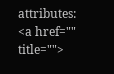attributes: <a href="" title="">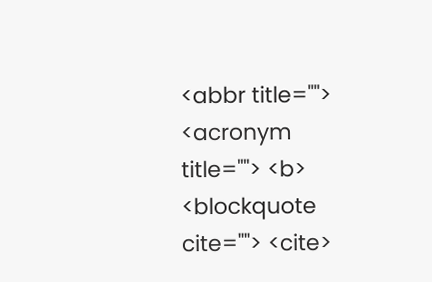<abbr title=""> <acronym title=""> <b> <blockquote cite=""> <cite>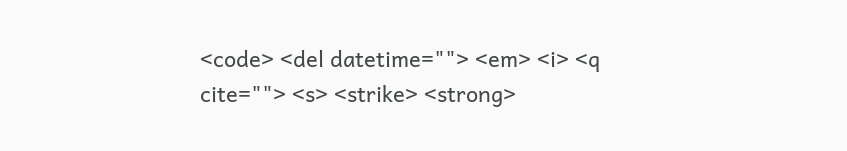<code> <del datetime=""> <em> <i> <q cite=""> <s> <strike> <strong>